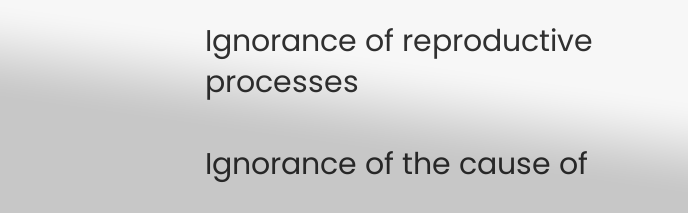Ignorance of reproductive processes

Ignorance of the cause of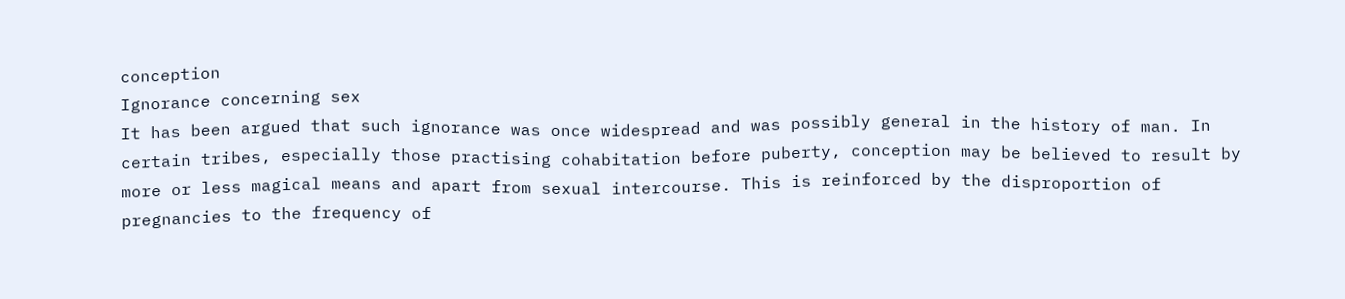conception
Ignorance concerning sex
It has been argued that such ignorance was once widespread and was possibly general in the history of man. In certain tribes, especially those practising cohabitation before puberty, conception may be believed to result by more or less magical means and apart from sexual intercourse. This is reinforced by the disproportion of pregnancies to the frequency of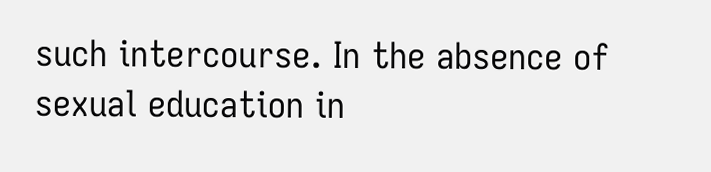such intercourse. In the absence of sexual education in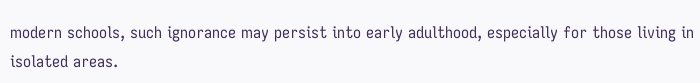modern schools, such ignorance may persist into early adulthood, especially for those living in isolated areas.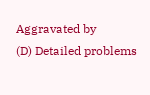Aggravated by
(D) Detailed problems